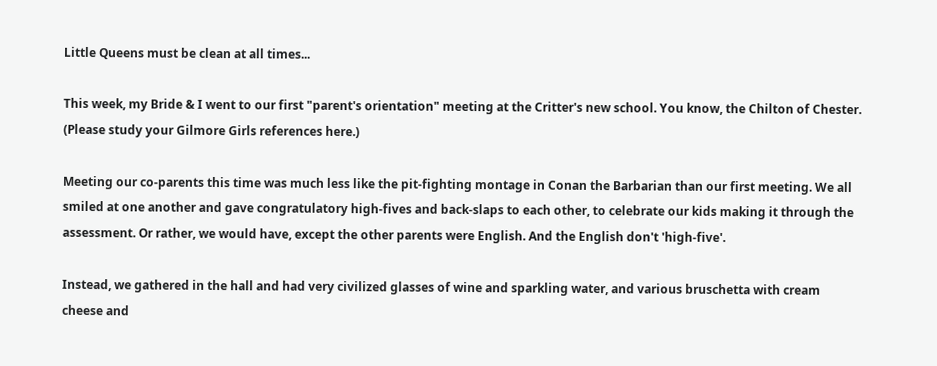Little Queens must be clean at all times...

This week, my Bride & I went to our first "parent's orientation" meeting at the Critter's new school. You know, the Chilton of Chester. (Please study your Gilmore Girls references here.)

Meeting our co-parents this time was much less like the pit-fighting montage in Conan the Barbarian than our first meeting. We all smiled at one another and gave congratulatory high-fives and back-slaps to each other, to celebrate our kids making it through the assessment. Or rather, we would have, except the other parents were English. And the English don't 'high-five'.

Instead, we gathered in the hall and had very civilized glasses of wine and sparkling water, and various bruschetta with cream cheese and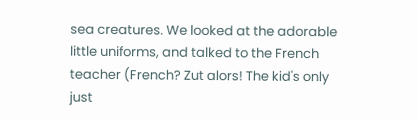sea creatures. We looked at the adorable little uniforms, and talked to the French teacher (French? Zut alors! The kid's only just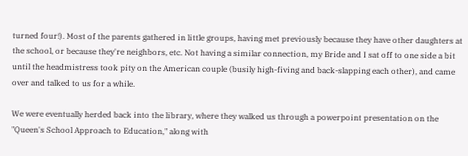turned four!). Most of the parents gathered in little groups, having met previously because they have other daughters at the school, or because they're neighbors, etc. Not having a similar connection, my Bride and I sat off to one side a bit until the headmistress took pity on the American couple (busily high-fiving and back-slapping each other), and came over and talked to us for a while.

We were eventually herded back into the library, where they walked us through a powerpoint presentation on the "Queen's School Approach to Education," along with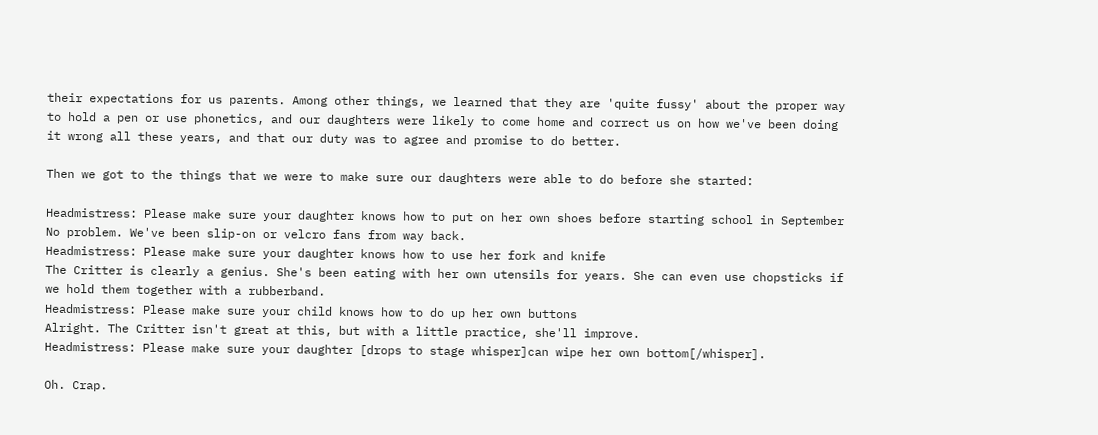their expectations for us parents. Among other things, we learned that they are 'quite fussy' about the proper way to hold a pen or use phonetics, and our daughters were likely to come home and correct us on how we've been doing it wrong all these years, and that our duty was to agree and promise to do better.

Then we got to the things that we were to make sure our daughters were able to do before she started:

Headmistress: Please make sure your daughter knows how to put on her own shoes before starting school in September
No problem. We've been slip-on or velcro fans from way back.
Headmistress: Please make sure your daughter knows how to use her fork and knife
The Critter is clearly a genius. She's been eating with her own utensils for years. She can even use chopsticks if we hold them together with a rubberband.
Headmistress: Please make sure your child knows how to do up her own buttons
Alright. The Critter isn't great at this, but with a little practice, she'll improve.
Headmistress: Please make sure your daughter [drops to stage whisper]can wipe her own bottom[/whisper].

Oh. Crap.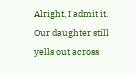Alright, I admit it. Our daughter still yells out across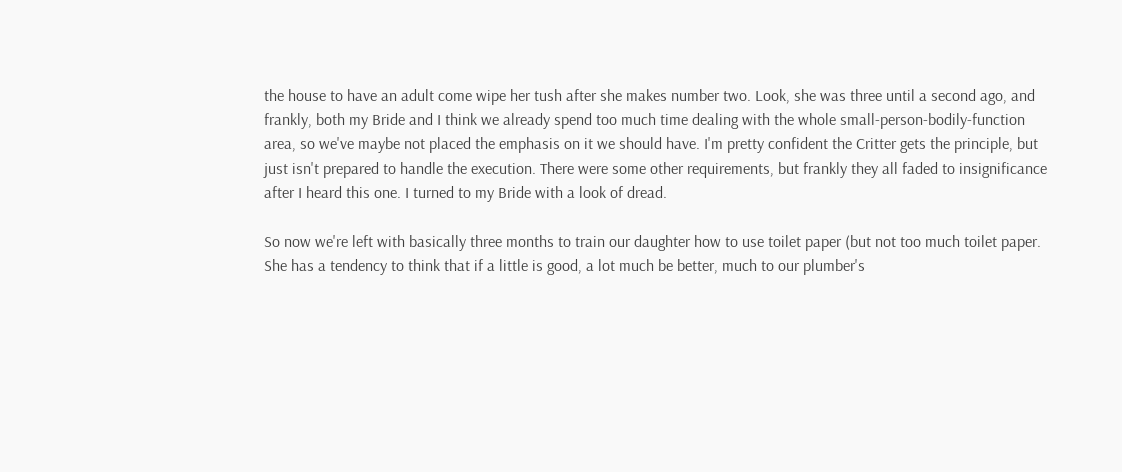the house to have an adult come wipe her tush after she makes number two. Look, she was three until a second ago, and frankly, both my Bride and I think we already spend too much time dealing with the whole small-person-bodily-function area, so we've maybe not placed the emphasis on it we should have. I'm pretty confident the Critter gets the principle, but just isn't prepared to handle the execution. There were some other requirements, but frankly they all faded to insignificance after I heard this one. I turned to my Bride with a look of dread.

So now we're left with basically three months to train our daughter how to use toilet paper (but not too much toilet paper. She has a tendency to think that if a little is good, a lot much be better, much to our plumber's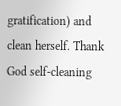gratification) and clean herself. Thank God self-cleaning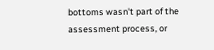bottoms wasn't part of the assessment process, or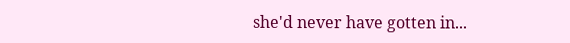she'd never have gotten in...